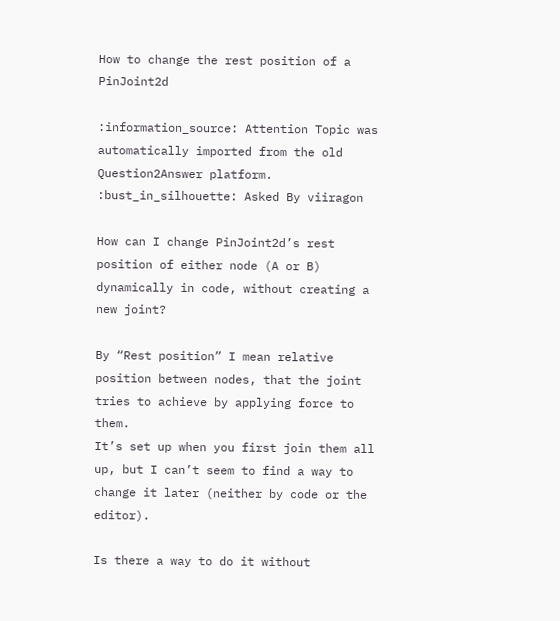How to change the rest position of a PinJoint2d

:information_source: Attention Topic was automatically imported from the old Question2Answer platform.
:bust_in_silhouette: Asked By viiragon

How can I change PinJoint2d’s rest position of either node (A or B) dynamically in code, without creating a new joint?

By “Rest position” I mean relative position between nodes, that the joint tries to achieve by applying force to them.
It’s set up when you first join them all up, but I can’t seem to find a way to change it later (neither by code or the editor).

Is there a way to do it without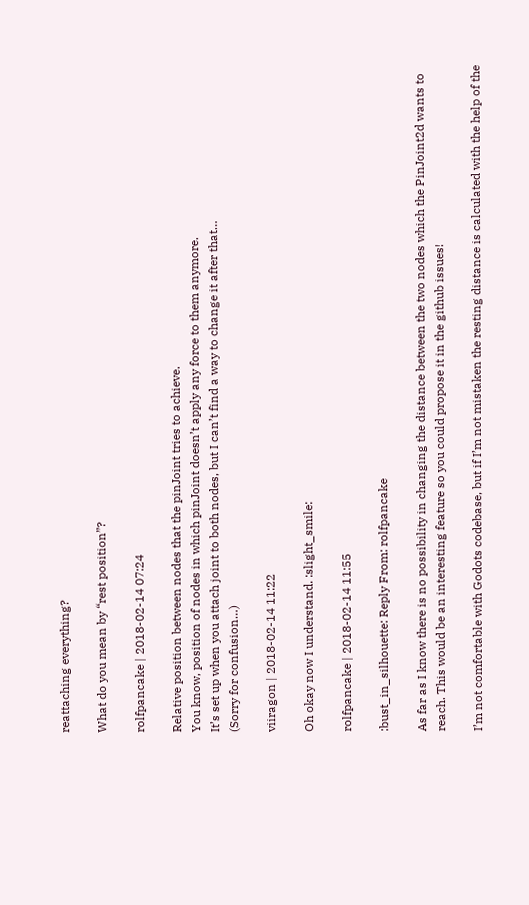reattaching everything?

What do you mean by “rest position”?

rolfpancake | 2018-02-14 07:24

Relative position between nodes that the pinJoint tries to achieve.
You know, position of nodes in which pinJoint doesn’t apply any force to them anymore.
It’s set up when you attach joint to both nodes, but I can’t find a way to change it after that…
(Sorry for confusion…)

viiragon | 2018-02-14 11:22

Oh okay now I understand. :slight_smile:

rolfpancake | 2018-02-14 11:55

:bust_in_silhouette: Reply From: rolfpancake

As far as I know there is no possibility in changing the distance between the two nodes which the PinJoint2d wants to reach. This would be an interesting feature so you could propose it in the github issues!

I’m not comfortable with Godots codebase, but if I’m not mistaken the resting distance is calculated with the help of the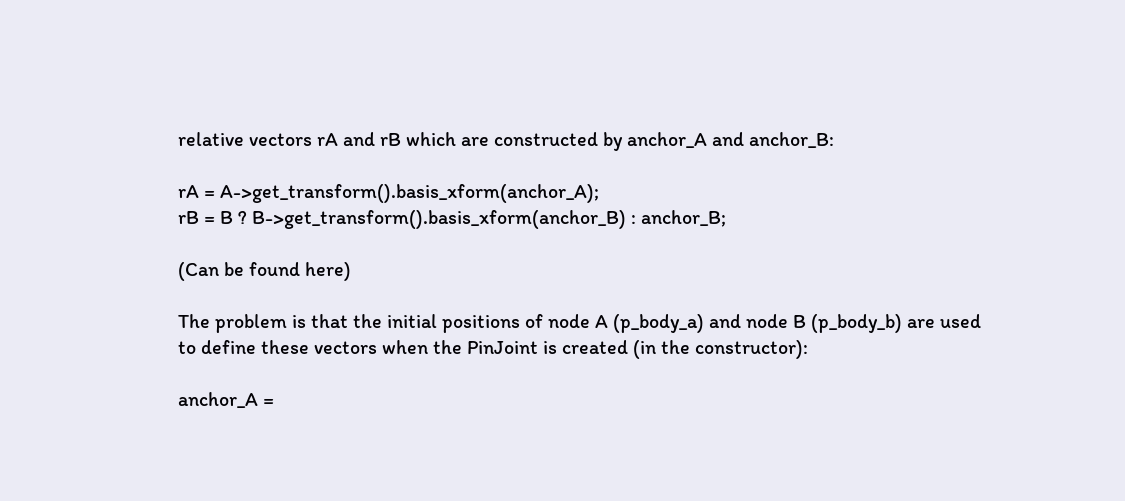relative vectors rA and rB which are constructed by anchor_A and anchor_B:

rA = A->get_transform().basis_xform(anchor_A);
rB = B ? B->get_transform().basis_xform(anchor_B) : anchor_B;

(Can be found here)

The problem is that the initial positions of node A (p_body_a) and node B (p_body_b) are used to define these vectors when the PinJoint is created (in the constructor):

anchor_A =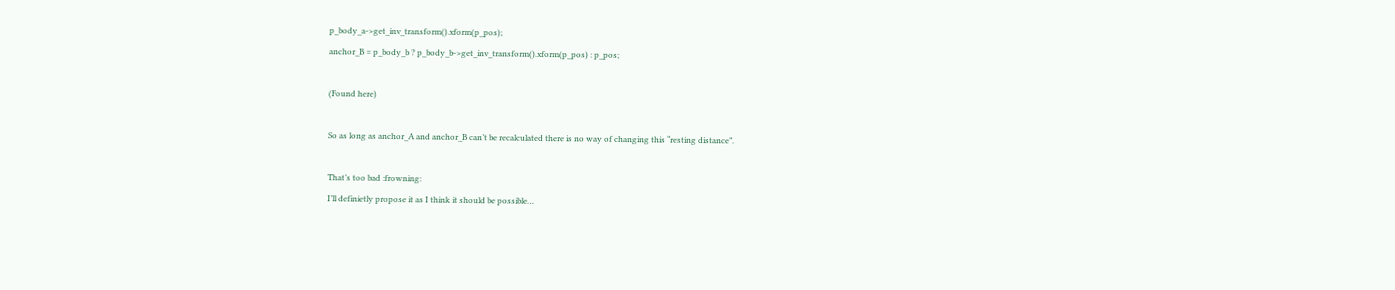p_body_a->get_inv_transform().xform(p_pos);
anchor_B = p_body_b ? p_body_b->get_inv_transform().xform(p_pos) : p_pos;

(Found here)

So as long as anchor_A and anchor_B can’t be recalculated there is no way of changing this “resting distance”.

That’s too bad :frowning:
I’ll definietly propose it as I think it should be possible…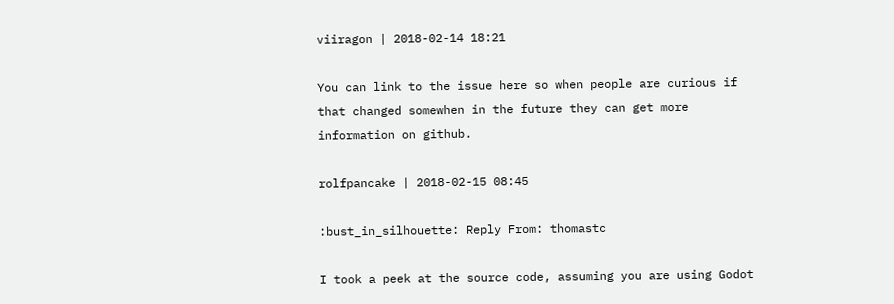viiragon | 2018-02-14 18:21

You can link to the issue here so when people are curious if that changed somewhen in the future they can get more information on github.

rolfpancake | 2018-02-15 08:45

:bust_in_silhouette: Reply From: thomastc

I took a peek at the source code, assuming you are using Godot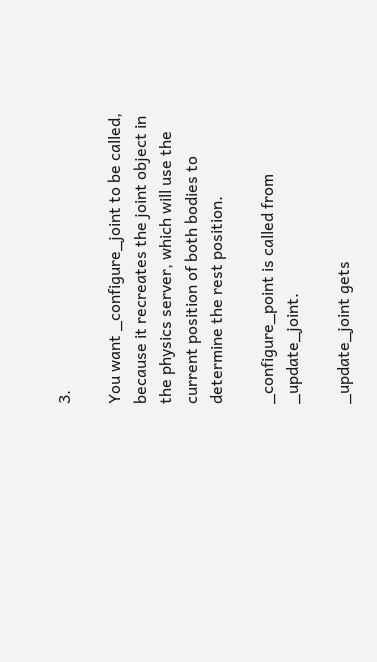3.

You want _configure_joint to be called, because it recreates the joint object in the physics server, which will use the current position of both bodies to determine the rest position.

_configure_point is called from _update_joint.

_update_joint gets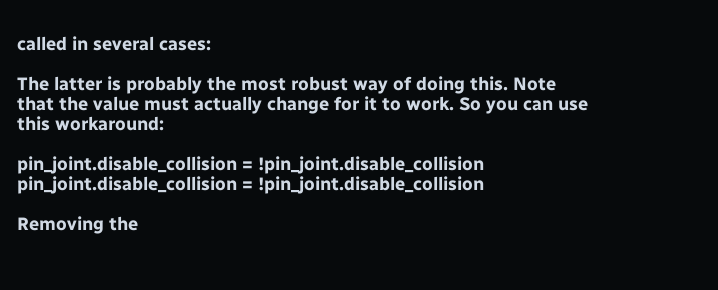called in several cases:

The latter is probably the most robust way of doing this. Note that the value must actually change for it to work. So you can use this workaround:

pin_joint.disable_collision = !pin_joint.disable_collision
pin_joint.disable_collision = !pin_joint.disable_collision

Removing the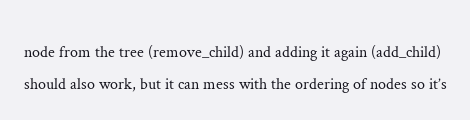node from the tree (remove_child) and adding it again (add_child) should also work, but it can mess with the ordering of nodes so it’s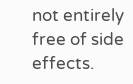not entirely free of side effects.